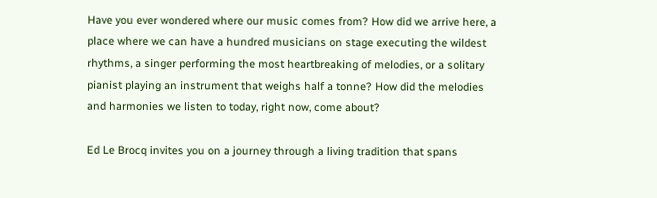Have you ever wondered where our music comes from? How did we arrive here, a place where we can have a hundred musicians on stage executing the wildest rhythms, a singer performing the most heartbreaking of melodies, or a solitary pianist playing an instrument that weighs half a tonne? How did the melodies and harmonies we listen to today, right now, come about?

Ed Le Brocq invites you on a journey through a living tradition that spans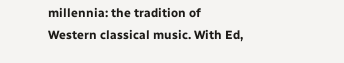millennia: the tradition of Western classical music. With Ed,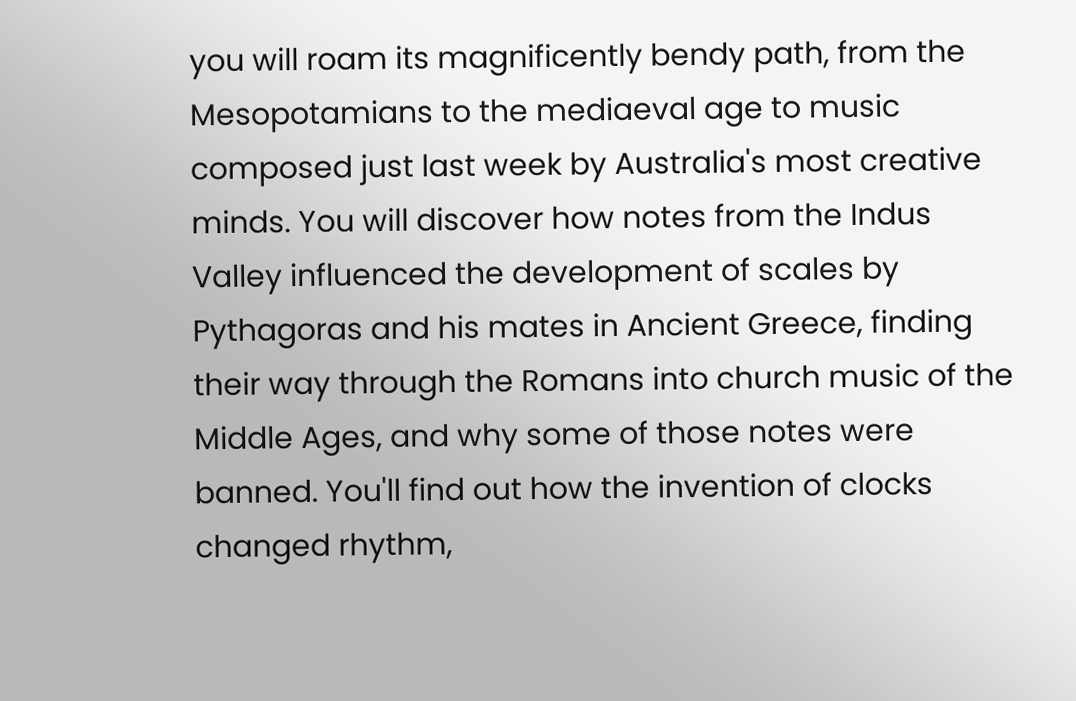you will roam its magnificently bendy path, from the Mesopotamians to the mediaeval age to music composed just last week by Australia's most creative minds. You will discover how notes from the Indus Valley influenced the development of scales by Pythagoras and his mates in Ancient Greece, finding their way through the Romans into church music of the Middle Ages, and why some of those notes were banned. You'll find out how the invention of clocks changed rhythm,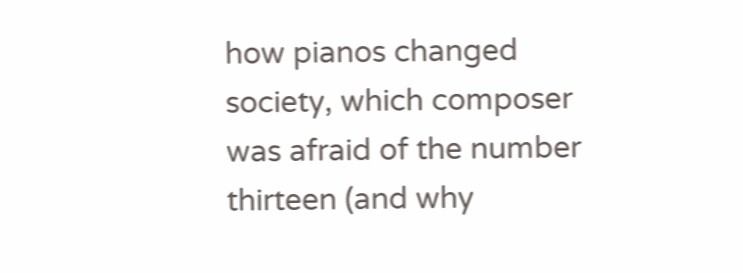how pianos changed society, which composer was afraid of the number thirteen (and why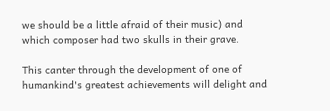we should be a little afraid of their music) and which composer had two skulls in their grave.

This canter through the development of one of humankind's greatest achievements will delight and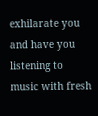exhilarate you and have you listening to music with fresh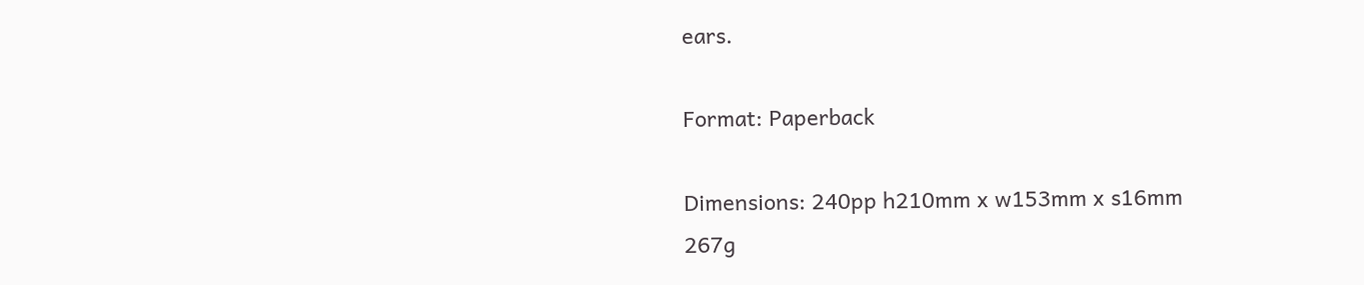ears.

Format: Paperback

Dimensions: 240pp h210mm x w153mm x s16mm 267g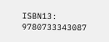ISBN13: 9780733343087